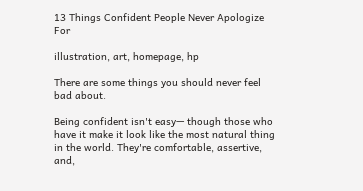13 Things Confident People Never Apologize For

illustration, art, homepage, hp

There are some things you should never feel bad about.

Being confident isn't easy— though those who have it make it look like the most natural thing in the world. They're comfortable, assertive, and,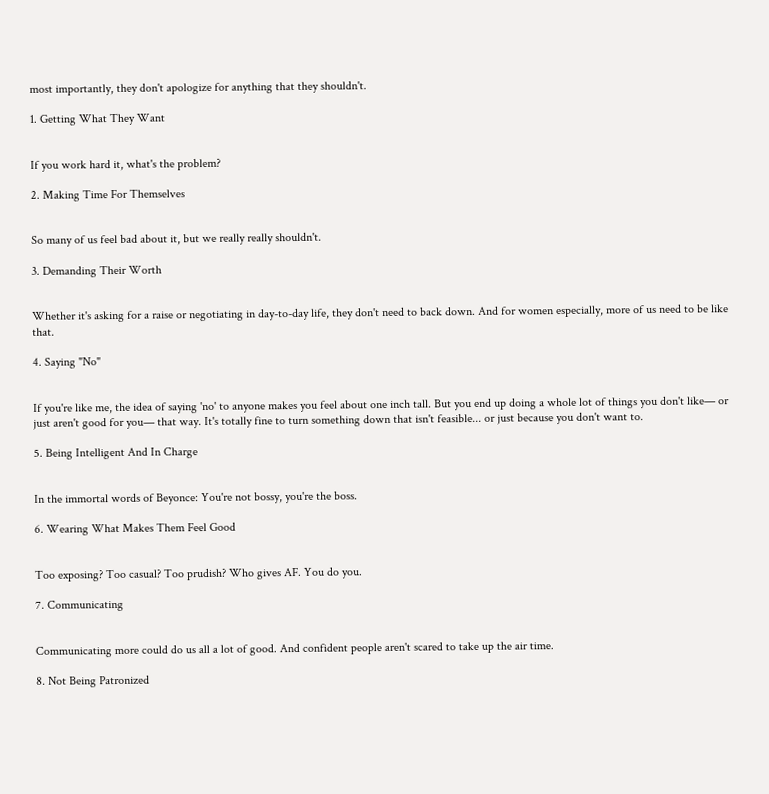most importantly, they don't apologize for anything that they shouldn't.

1. Getting What They Want


If you work hard it, what's the problem?

2. Making Time For Themselves


So many of us feel bad about it, but we really really shouldn't.

3. Demanding Their Worth


Whether it's asking for a raise or negotiating in day-to-day life, they don't need to back down. And for women especially, more of us need to be like that.

4. Saying "No"


If you're like me, the idea of saying 'no' to anyone makes you feel about one inch tall. But you end up doing a whole lot of things you don't like— or just aren't good for you— that way. It's totally fine to turn something down that isn't feasible... or just because you don't want to.

5. Being Intelligent And In Charge


In the immortal words of Beyonce: You're not bossy, you're the boss.

6. Wearing What Makes Them Feel Good


Too exposing? Too casual? Too prudish? Who gives AF. You do you.

7. Communicating


Communicating more could do us all a lot of good. And confident people aren't scared to take up the air time.

8. Not Being Patronized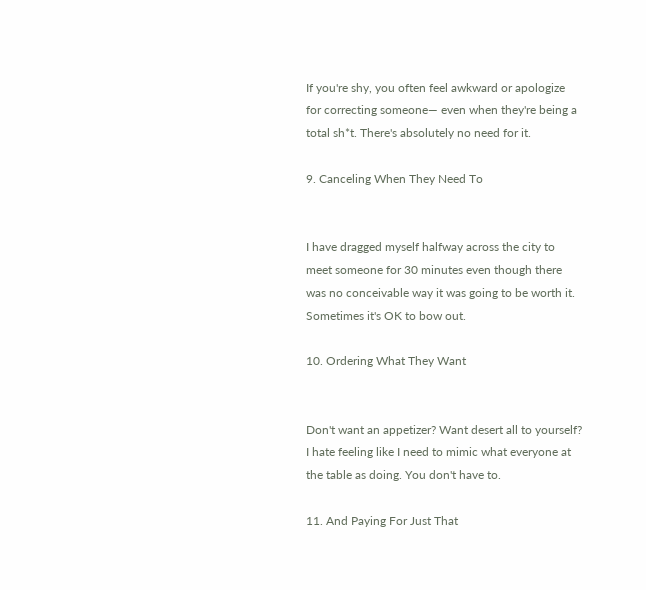If you're shy, you often feel awkward or apologize for correcting someone— even when they're being a total sh*t. There's absolutely no need for it.

9. Canceling When They Need To


I have dragged myself halfway across the city to meet someone for 30 minutes even though there was no conceivable way it was going to be worth it. Sometimes it's OK to bow out.

10. Ordering What They Want


Don't want an appetizer? Want desert all to yourself? I hate feeling like I need to mimic what everyone at the table as doing. You don't have to.

11. And Paying For Just That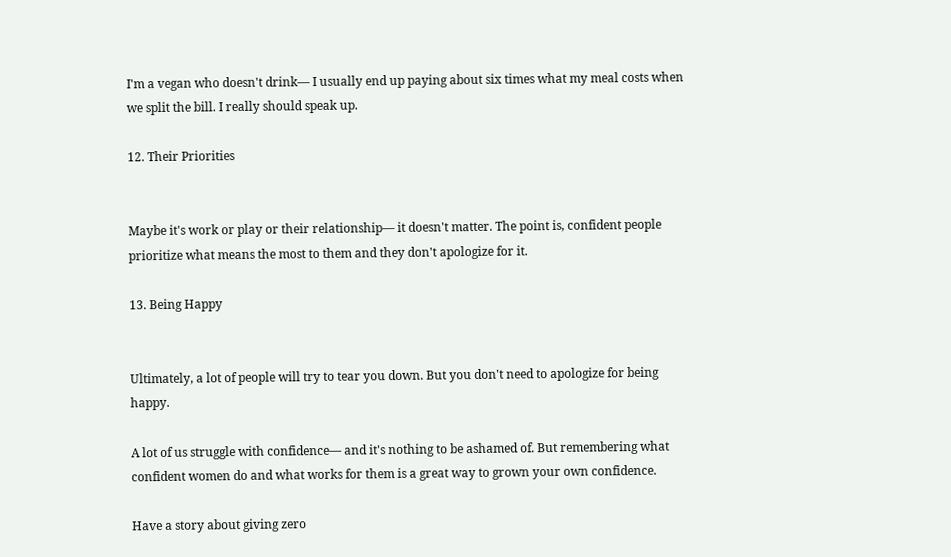I'm a vegan who doesn't drink— I usually end up paying about six times what my meal costs when we split the bill. I really should speak up.

12. Their Priorities


Maybe it's work or play or their relationship— it doesn't matter. The point is, confident people prioritize what means the most to them and they don't apologize for it.

13. Being Happy


Ultimately, a lot of people will try to tear you down. But you don't need to apologize for being happy.

A lot of us struggle with confidence— and it's nothing to be ashamed of. But remembering what confident women do and what works for them is a great way to grown your own confidence.

Have a story about giving zero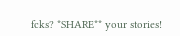fcks? *SHARE** your stories!